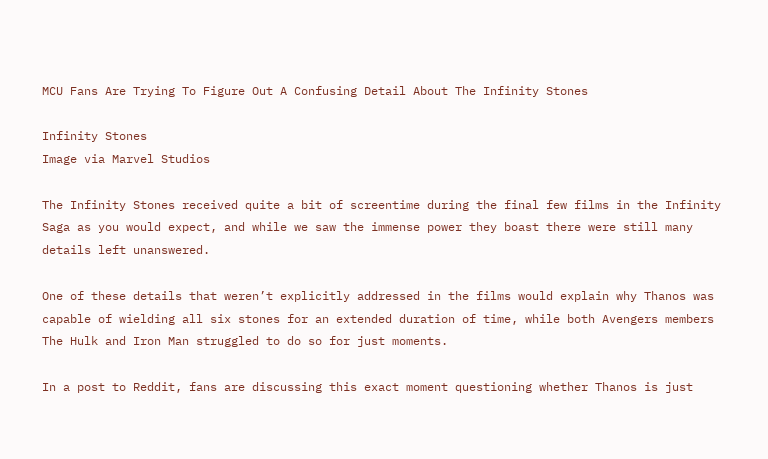MCU Fans Are Trying To Figure Out A Confusing Detail About The Infinity Stones

Infinity Stones
Image via Marvel Studios

The Infinity Stones received quite a bit of screentime during the final few films in the Infinity Saga as you would expect, and while we saw the immense power they boast there were still many details left unanswered.

One of these details that weren’t explicitly addressed in the films would explain why Thanos was capable of wielding all six stones for an extended duration of time, while both Avengers members The Hulk and Iron Man struggled to do so for just moments.

In a post to Reddit, fans are discussing this exact moment questioning whether Thanos is just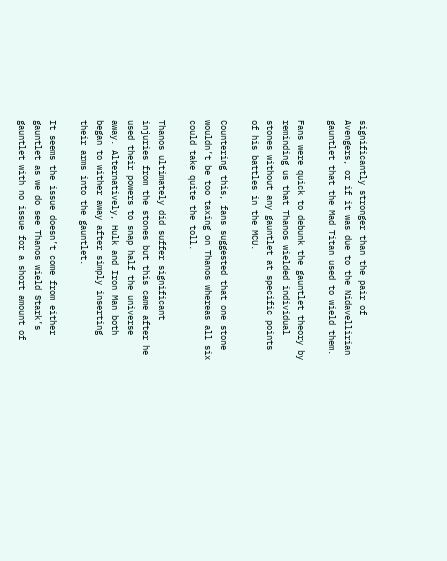significantly stronger than the pair of Avengers, or if it was due to the Nidavellirian gauntlet that the Mad Titan used to wield them.

Fans were quick to debunk the gauntlet theory by reminding us that Thanos wielded individual stones without any gauntlet at specific points of his battles in the MCU.

Countering this, fans suggested that one stone wouldn’t be too taxing on Thanos whereas all six could take quite the toll.

Thanos ultimately did suffer significant injuries from the stones but this came after he used their powers to snap half the universe away. Alternatively, Hulk and Iron Man both began to wither away after simply inserting their arms into the gauntlet.

It seems the issue doesn’t come from either gauntlet as we do see Thanos wield Stark’s gauntlet with no issue for a short amount of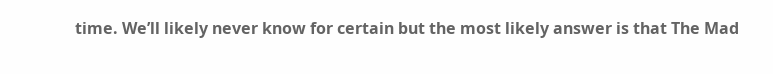time. We’ll likely never know for certain but the most likely answer is that The Mad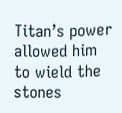Titan’s power allowed him to wield the stones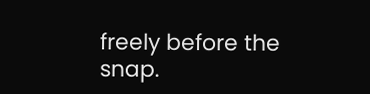freely before the snap.